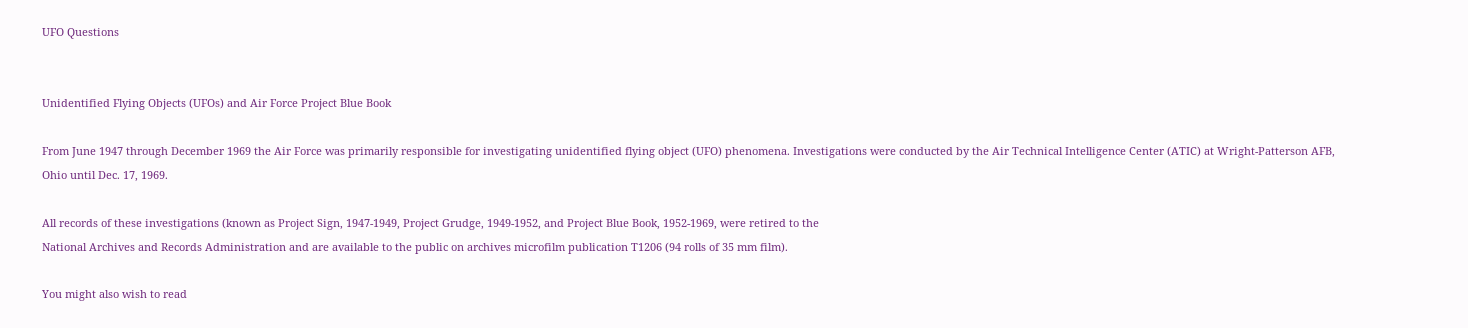UFO Questions


Unidentified Flying Objects (UFOs) and Air Force Project Blue Book

From June 1947 through December 1969 the Air Force was primarily responsible for investigating unidentified flying object (UFO) phenomena. Investigations were conducted by the Air Technical Intelligence Center (ATIC) at Wright-Patterson AFB, Ohio until Dec. 17, 1969.

All records of these investigations (known as Project Sign, 1947-1949, Project Grudge, 1949-1952, and Project Blue Book, 1952-1969, were retired to the
National Archives and Records Administration and are available to the public on archives microfilm publication T1206 (94 rolls of 35 mm film).

You might also wish to read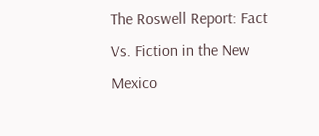The Roswell Report: Fact Vs. Fiction in the New Mexico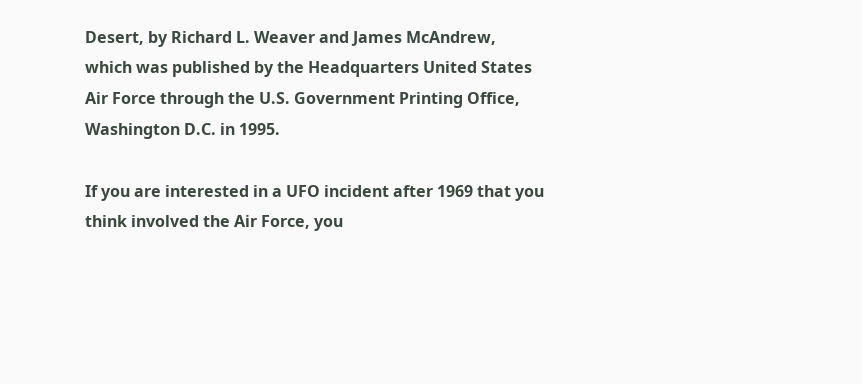Desert, by Richard L. Weaver and James McAndrew, which was published by the Headquarters United States Air Force through the U.S. Government Printing Office, Washington D.C. in 1995.

If you are interested in a UFO incident after 1969 that you think involved the Air Force, you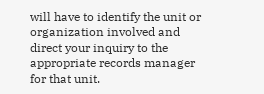will have to identify the unit or organization involved and direct your inquiry to the appropriate records manager for that unit.